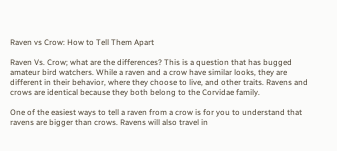Raven vs Crow: How to Tell Them Apart

Raven Vs. Crow; what are the differences? This is a question that has bugged amateur bird watchers. While a raven and a crow have similar looks, they are different in their behavior, where they choose to live, and other traits. Ravens and crows are identical because they both belong to the Corvidae family.

One of the easiest ways to tell a raven from a crow is for you to understand that ravens are bigger than crows. Ravens will also travel in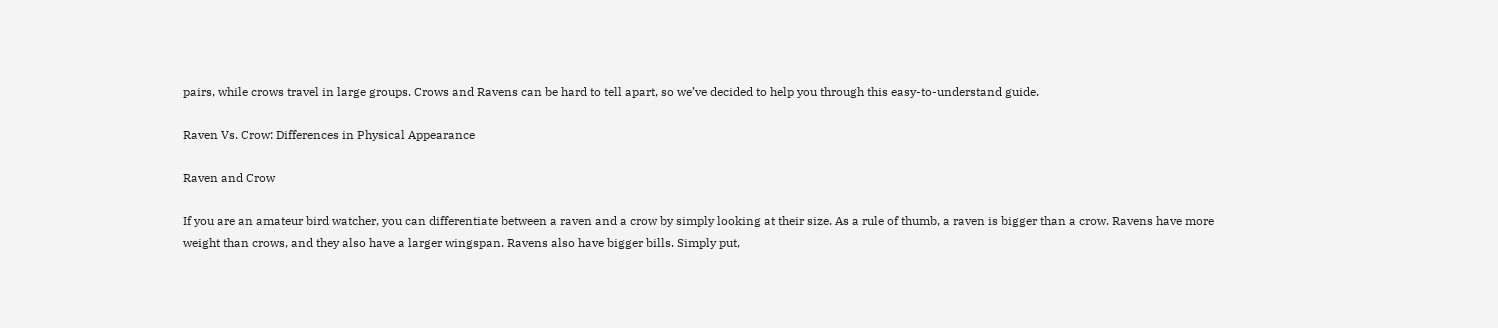pairs, while crows travel in large groups. Crows and Ravens can be hard to tell apart, so we’ve decided to help you through this easy-to-understand guide.

Raven Vs. Crow: Differences in Physical Appearance

Raven and Crow

If you are an amateur bird watcher, you can differentiate between a raven and a crow by simply looking at their size. As a rule of thumb, a raven is bigger than a crow. Ravens have more weight than crows, and they also have a larger wingspan. Ravens also have bigger bills. Simply put,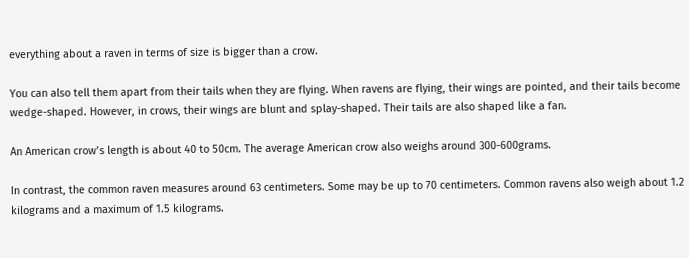everything about a raven in terms of size is bigger than a crow.

You can also tell them apart from their tails when they are flying. When ravens are flying, their wings are pointed, and their tails become wedge-shaped. However, in crows, their wings are blunt and splay-shaped. Their tails are also shaped like a fan.

An American crow’s length is about 40 to 50cm. The average American crow also weighs around 300-600grams.

In contrast, the common raven measures around 63 centimeters. Some may be up to 70 centimeters. Common ravens also weigh about 1.2 kilograms and a maximum of 1.5 kilograms.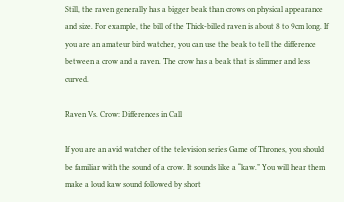Still, the raven generally has a bigger beak than crows on physical appearance and size. For example, the bill of the Thick-billed raven is about 8 to 9cm long. If you are an amateur bird watcher, you can use the beak to tell the difference between a crow and a raven. The crow has a beak that is slimmer and less curved.

Raven Vs. Crow: Differences in Call

If you are an avid watcher of the television series Game of Thrones, you should be familiar with the sound of a crow. It sounds like a “kaw.” You will hear them make a loud kaw sound followed by short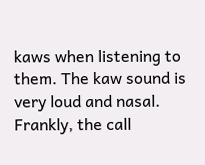kaws when listening to them. The kaw sound is very loud and nasal. Frankly, the call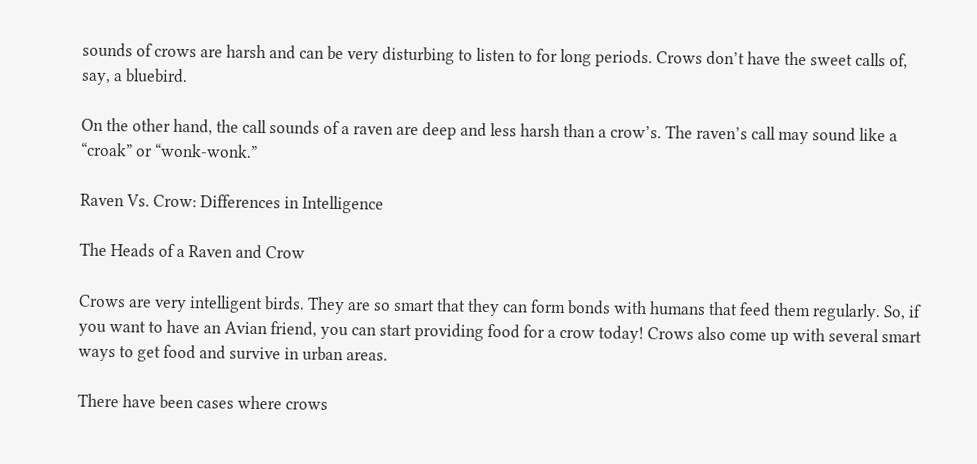sounds of crows are harsh and can be very disturbing to listen to for long periods. Crows don’t have the sweet calls of, say, a bluebird.

On the other hand, the call sounds of a raven are deep and less harsh than a crow’s. The raven’s call may sound like a “croak” or “wonk-wonk.”

Raven Vs. Crow: Differences in Intelligence

The Heads of a Raven and Crow

Crows are very intelligent birds. They are so smart that they can form bonds with humans that feed them regularly. So, if you want to have an Avian friend, you can start providing food for a crow today! Crows also come up with several smart ways to get food and survive in urban areas.

There have been cases where crows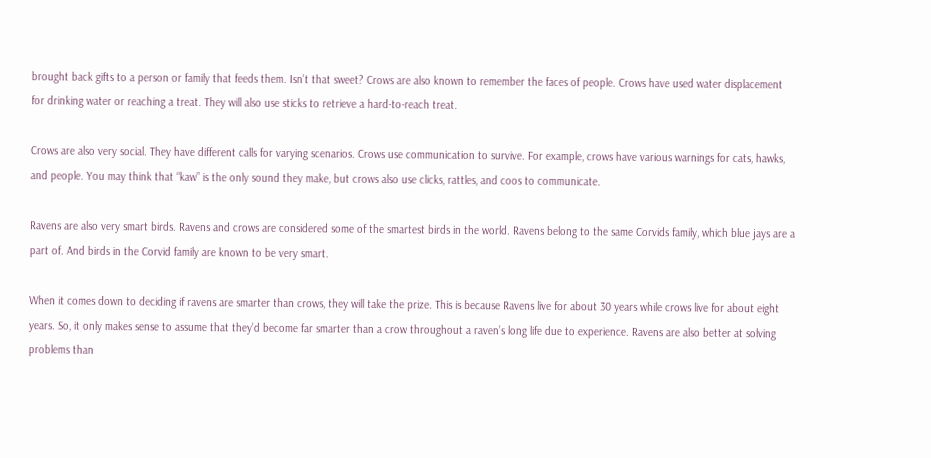brought back gifts to a person or family that feeds them. Isn’t that sweet? Crows are also known to remember the faces of people. Crows have used water displacement for drinking water or reaching a treat. They will also use sticks to retrieve a hard-to-reach treat.

Crows are also very social. They have different calls for varying scenarios. Crows use communication to survive. For example, crows have various warnings for cats, hawks, and people. You may think that “kaw” is the only sound they make, but crows also use clicks, rattles, and coos to communicate.

Ravens are also very smart birds. Ravens and crows are considered some of the smartest birds in the world. Ravens belong to the same Corvids family, which blue jays are a part of. And birds in the Corvid family are known to be very smart.

When it comes down to deciding if ravens are smarter than crows, they will take the prize. This is because Ravens live for about 30 years while crows live for about eight years. So, it only makes sense to assume that they’d become far smarter than a crow throughout a raven’s long life due to experience. Ravens are also better at solving problems than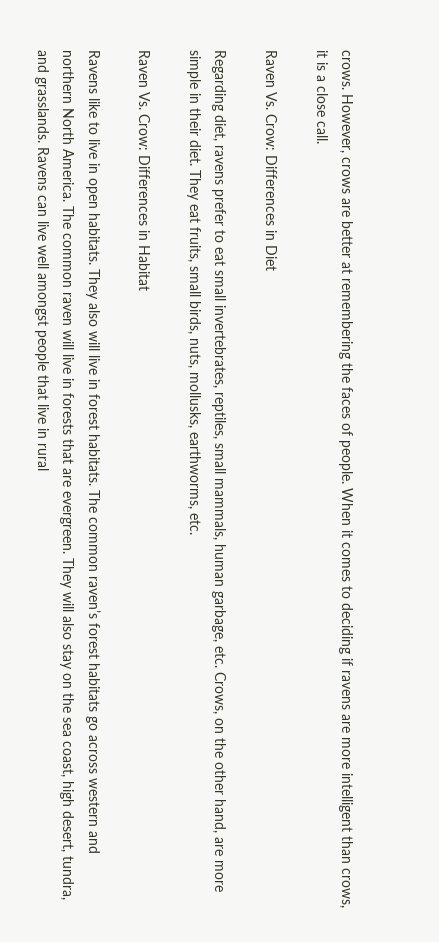crows. However, crows are better at remembering the faces of people. When it comes to deciding if ravens are more intelligent than crows, it is a close call.

Raven Vs. Crow: Differences in Diet

Regarding diet, ravens prefer to eat small invertebrates, reptiles, small mammals, human garbage, etc. Crows, on the other hand, are more simple in their diet. They eat fruits, small birds, nuts, mollusks, earthworms, etc.

Raven Vs. Crow: Differences in Habitat

Ravens like to live in open habitats. They also will live in forest habitats. The common raven’s forest habitats go across western and northern North America. The common raven will live in forests that are evergreen. They will also stay on the sea coast, high desert, tundra, and grasslands. Ravens can live well amongst people that live in rural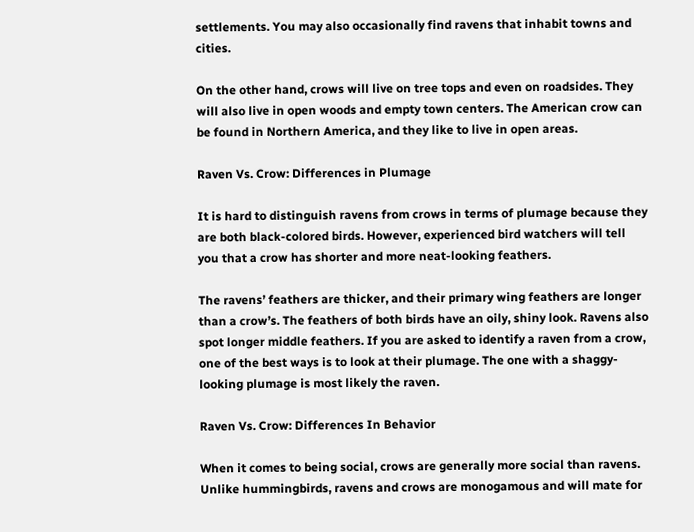settlements. You may also occasionally find ravens that inhabit towns and cities.

On the other hand, crows will live on tree tops and even on roadsides. They will also live in open woods and empty town centers. The American crow can be found in Northern America, and they like to live in open areas.

Raven Vs. Crow: Differences in Plumage

It is hard to distinguish ravens from crows in terms of plumage because they are both black-colored birds. However, experienced bird watchers will tell you that a crow has shorter and more neat-looking feathers.

The ravens’ feathers are thicker, and their primary wing feathers are longer than a crow’s. The feathers of both birds have an oily, shiny look. Ravens also spot longer middle feathers. If you are asked to identify a raven from a crow, one of the best ways is to look at their plumage. The one with a shaggy-looking plumage is most likely the raven.

Raven Vs. Crow: Differences In Behavior

When it comes to being social, crows are generally more social than ravens. Unlike hummingbirds, ravens and crows are monogamous and will mate for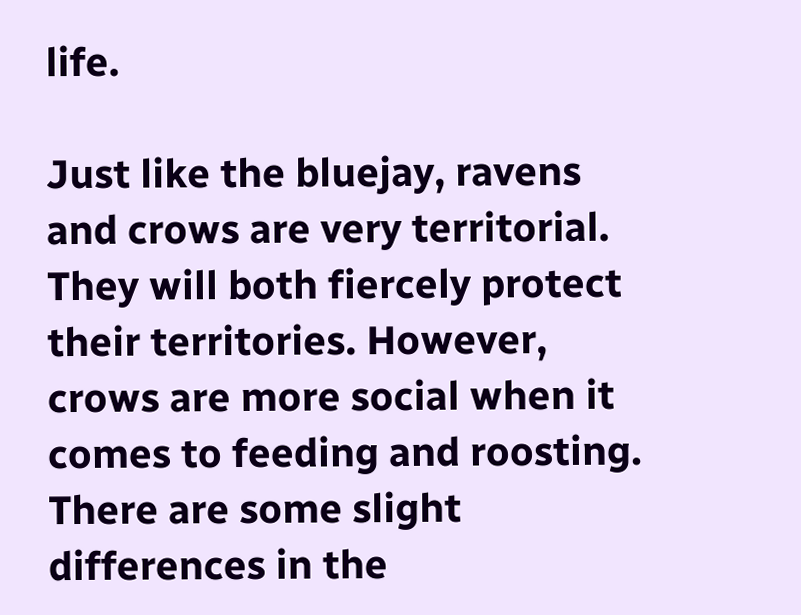life.

Just like the bluejay, ravens and crows are very territorial. They will both fiercely protect their territories. However, crows are more social when it comes to feeding and roosting. There are some slight differences in the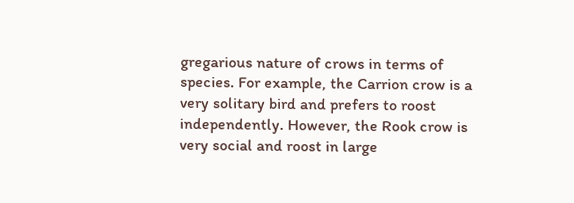gregarious nature of crows in terms of species. For example, the Carrion crow is a very solitary bird and prefers to roost independently. However, the Rook crow is very social and roost in large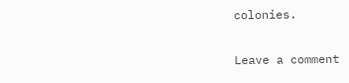colonies.

Leave a comment